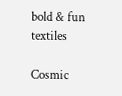bold & fun textiles

Cosmic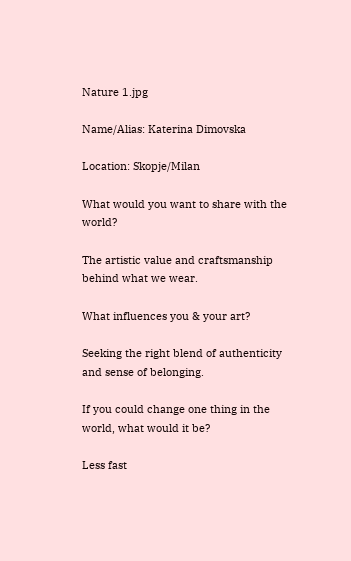Nature 1.jpg

Name/Alias: Katerina Dimovska

Location: Skopje/Milan

What would you want to share with the world?

The artistic value and craftsmanship behind what we wear.

What influences you & your art?

Seeking the right blend of authenticity and sense of belonging.

If you could change one thing in the world, what would it be?

Less fast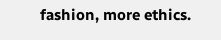fashion, more ethics.